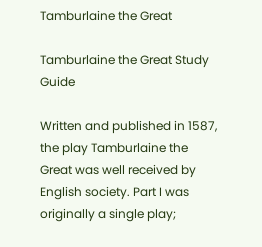Tamburlaine the Great

Tamburlaine the Great Study Guide

Written and published in 1587, the play Tamburlaine the Great was well received by English society. Part I was originally a single play;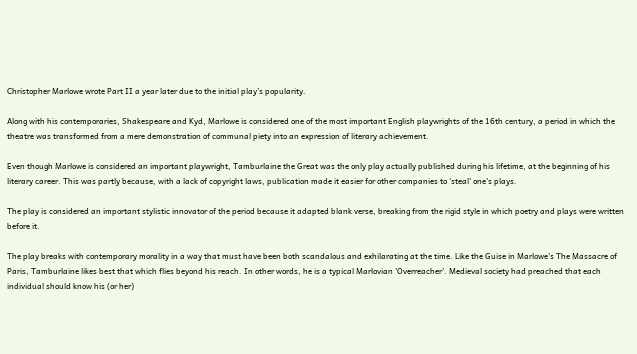Christopher Marlowe wrote Part II a year later due to the initial play’s popularity.

Along with his contemporaries, Shakespeare and Kyd, Marlowe is considered one of the most important English playwrights of the 16th century, a period in which the theatre was transformed from a mere demonstration of communal piety into an expression of literary achievement.

Even though Marlowe is considered an important playwright, Tamburlaine the Great was the only play actually published during his lifetime, at the beginning of his literary career. This was partly because, with a lack of copyright laws, publication made it easier for other companies to 'steal' one's plays.

The play is considered an important stylistic innovator of the period because it adapted blank verse, breaking from the rigid style in which poetry and plays were written before it.

The play breaks with contemporary morality in a way that must have been both scandalous and exhilarating at the time. Like the Guise in Marlowe's The Massacre of Paris, Tamburlaine likes best that which flies beyond his reach. In other words, he is a typical Marlovian 'Overreacher'. Medieval society had preached that each individual should know his (or her)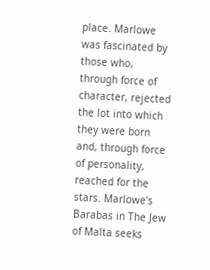place. Marlowe was fascinated by those who, through force of character, rejected the lot into which they were born and, through force of personality, reached for the stars. Marlowe's Barabas in The Jew of Malta seeks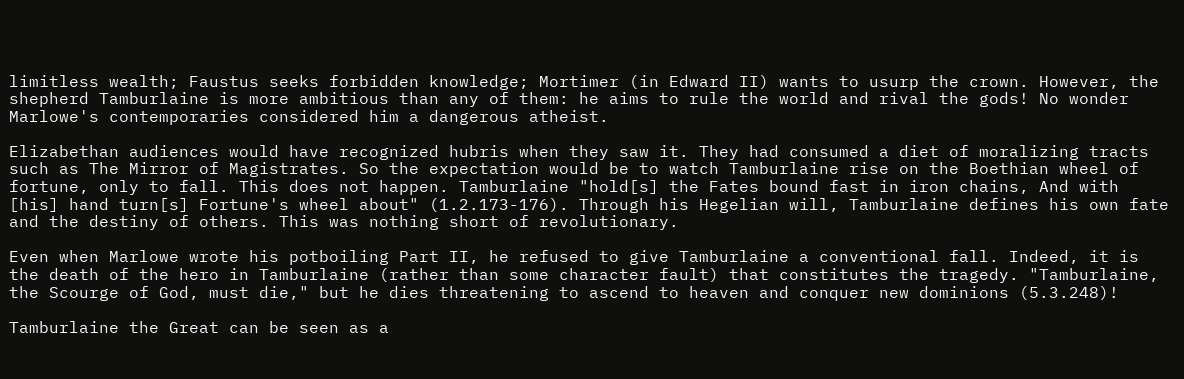limitless wealth; Faustus seeks forbidden knowledge; Mortimer (in Edward II) wants to usurp the crown. However, the shepherd Tamburlaine is more ambitious than any of them: he aims to rule the world and rival the gods! No wonder Marlowe's contemporaries considered him a dangerous atheist.

Elizabethan audiences would have recognized hubris when they saw it. They had consumed a diet of moralizing tracts such as The Mirror of Magistrates. So the expectation would be to watch Tamburlaine rise on the Boethian wheel of fortune, only to fall. This does not happen. Tamburlaine "hold[s] the Fates bound fast in iron chains, And with [his] hand turn[s] Fortune's wheel about" (1.2.173-176). Through his Hegelian will, Tamburlaine defines his own fate and the destiny of others. This was nothing short of revolutionary.

Even when Marlowe wrote his potboiling Part II, he refused to give Tamburlaine a conventional fall. Indeed, it is the death of the hero in Tamburlaine (rather than some character fault) that constitutes the tragedy. "Tamburlaine, the Scourge of God, must die," but he dies threatening to ascend to heaven and conquer new dominions (5.3.248)!

Tamburlaine the Great can be seen as a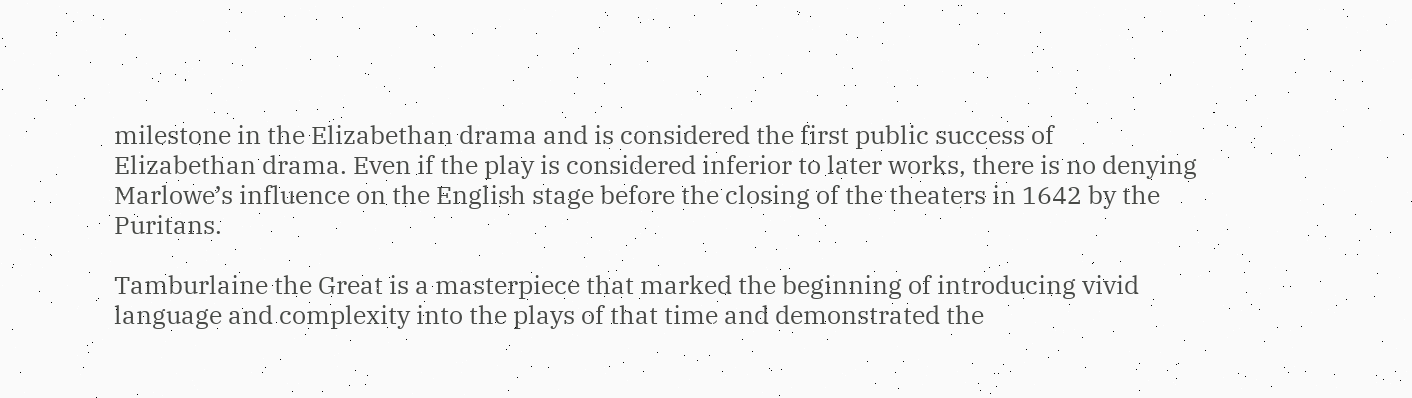milestone in the Elizabethan drama and is considered the first public success of Elizabethan drama. Even if the play is considered inferior to later works, there is no denying Marlowe’s influence on the English stage before the closing of the theaters in 1642 by the Puritans.

Tamburlaine the Great is a masterpiece that marked the beginning of introducing vivid language and complexity into the plays of that time and demonstrated the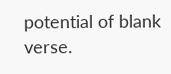potential of blank verse.